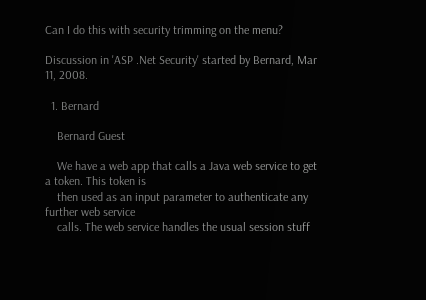Can I do this with security trimming on the menu?

Discussion in 'ASP .Net Security' started by Bernard, Mar 11, 2008.

  1. Bernard

    Bernard Guest

    We have a web app that calls a Java web service to get a token. This token is
    then used as an input parameter to authenticate any further web service
    calls. The web service handles the usual session stuff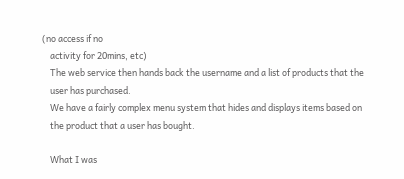(no access if no
    activity for 20mins, etc)
    The web service then hands back the username and a list of products that the
    user has purchased.
    We have a fairly complex menu system that hides and displays items based on
    the product that a user has bought.

    What I was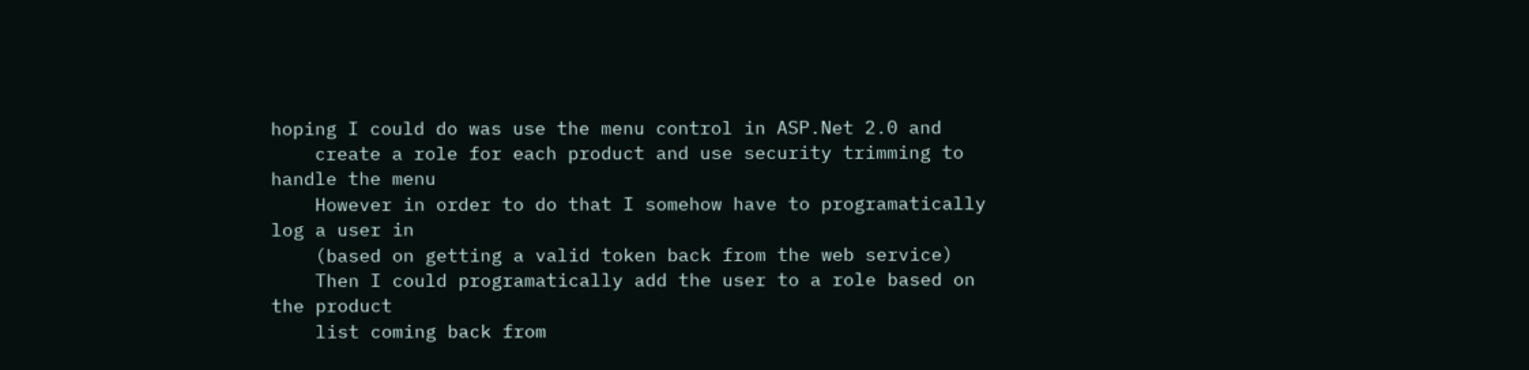hoping I could do was use the menu control in ASP.Net 2.0 and
    create a role for each product and use security trimming to handle the menu
    However in order to do that I somehow have to programatically log a user in
    (based on getting a valid token back from the web service)
    Then I could programatically add the user to a role based on the product
    list coming back from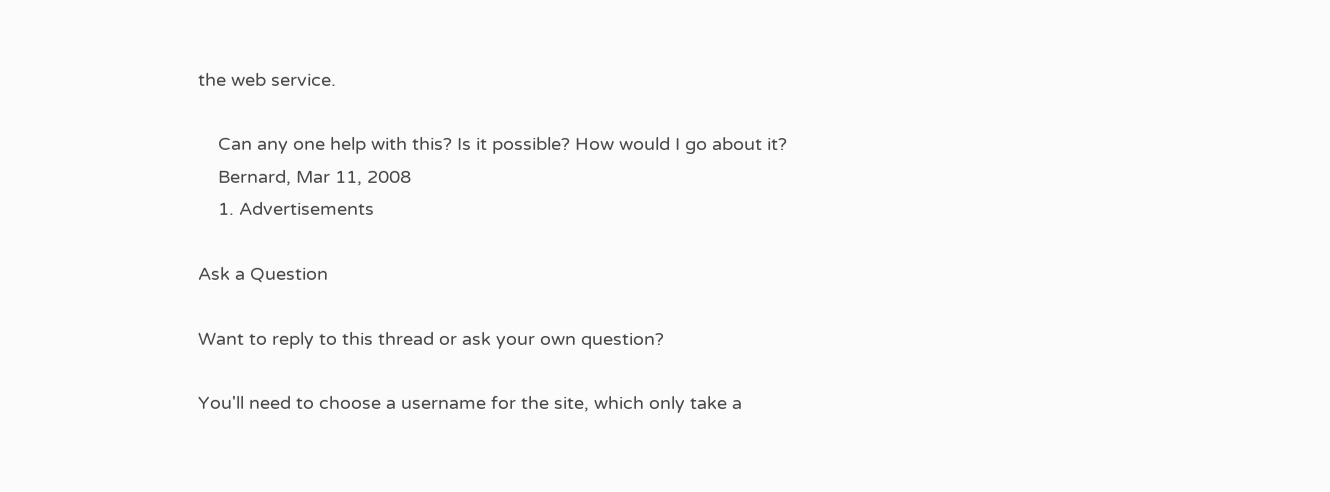the web service.

    Can any one help with this? Is it possible? How would I go about it?
    Bernard, Mar 11, 2008
    1. Advertisements

Ask a Question

Want to reply to this thread or ask your own question?

You'll need to choose a username for the site, which only take a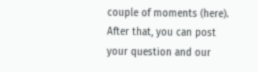couple of moments (here). After that, you can post your question and our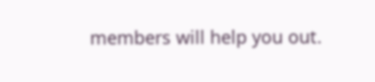members will help you out.